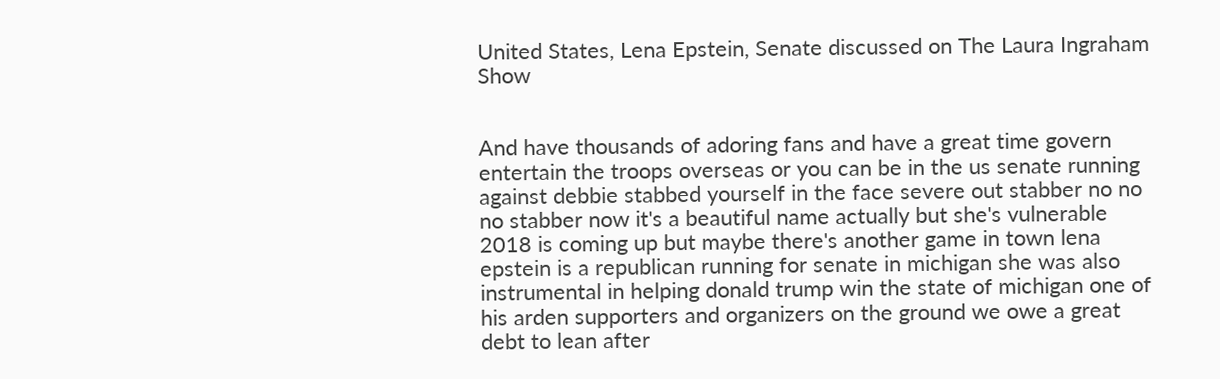United States, Lena Epstein, Senate discussed on The Laura Ingraham Show


And have thousands of adoring fans and have a great time govern entertain the troops overseas or you can be in the us senate running against debbie stabbed yourself in the face severe out stabber no no no stabber now it's a beautiful name actually but she's vulnerable 2018 is coming up but maybe there's another game in town lena epstein is a republican running for senate in michigan she was also instrumental in helping donald trump win the state of michigan one of his arden supporters and organizers on the ground we owe a great debt to lean after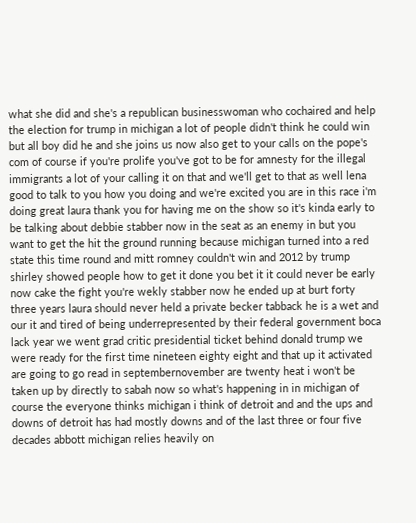what she did and she's a republican businesswoman who cochaired and help the election for trump in michigan a lot of people didn't think he could win but all boy did he and she joins us now also get to your calls on the pope's com of course if you're prolife you've got to be for amnesty for the illegal immigrants a lot of your calling it on that and we'll get to that as well lena good to talk to you how you doing and we're excited you are in this race i'm doing great laura thank you for having me on the show so it's kinda early to be talking about debbie stabber now in the seat as an enemy in but you want to get the hit the ground running because michigan turned into a red state this time round and mitt romney couldn't win and 2012 by trump shirley showed people how to get it done you bet it it could never be early now cake the fight you're wekly stabber now he ended up at burt forty three years laura should never held a private becker tabback he is a wet and our it and tired of being underrepresented by their federal government boca lack year we went grad critic presidential ticket behind donald trump we were ready for the first time nineteen eighty eight and that up it activated are going to go read in septembernovember are twenty heat i won't be taken up by directly to sabah now so what's happening in in michigan of course the everyone thinks michigan i think of detroit and and the ups and downs of detroit has had mostly downs and of the last three or four five decades abbott michigan relies heavily on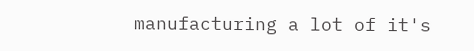manufacturing a lot of it's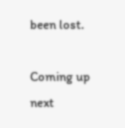been lost.

Coming up next